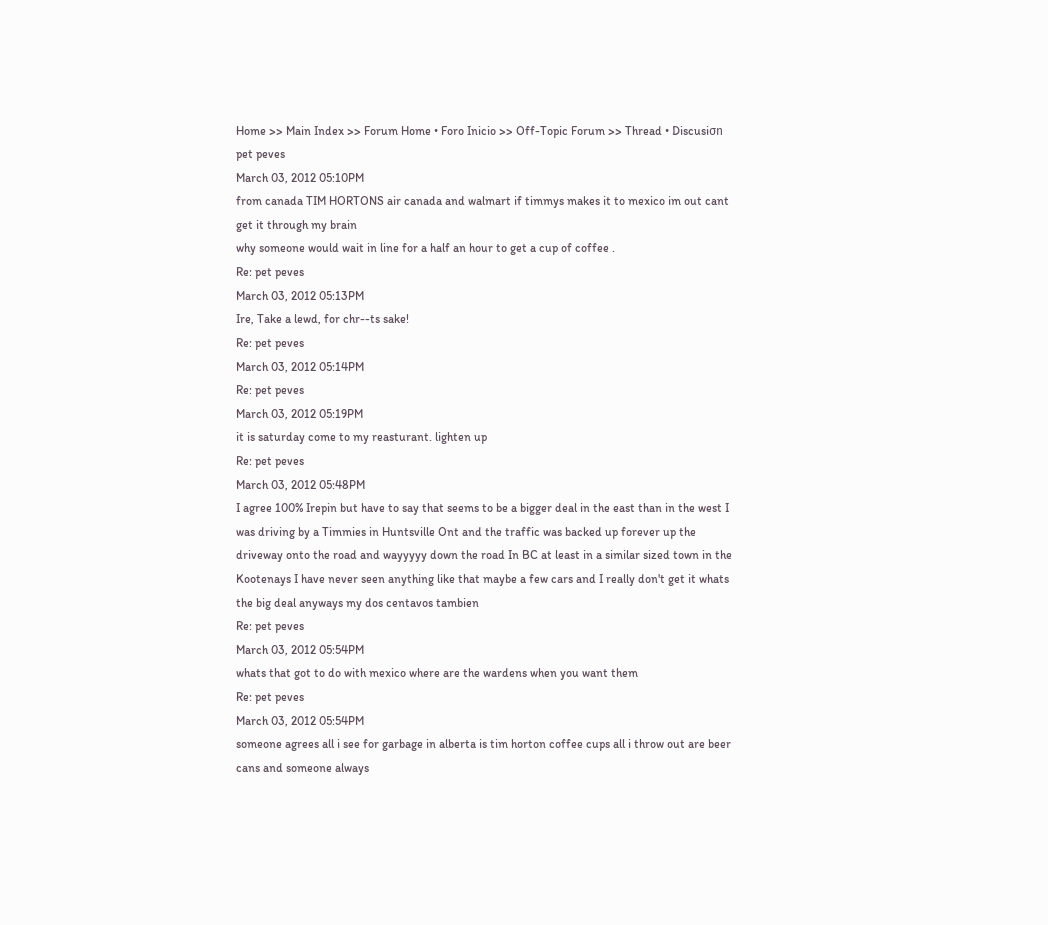Home >> Main Index >> Forum Home • Foro Inicio >> Off-Topic Forum >> Thread • Discusiσn
pet peves
March 03, 2012 05:10PM
from canada TIM HORTONS air canada and walmart if timmys makes it to mexico im out cant get it through my brain
why someone would wait in line for a half an hour to get a cup of coffee .
Re: pet peves
March 03, 2012 05:13PM
Ire, Take a lewd, for chr--ts sake!
Re: pet peves
March 03, 2012 05:14PM
Re: pet peves
March 03, 2012 05:19PM
it is saturday come to my reasturant. lighten up
Re: pet peves
March 03, 2012 05:48PM
I agree 100% Irepin but have to say that seems to be a bigger deal in the east than in the west I was driving by a Timmies in Huntsville Ont and the traffic was backed up forever up the driveway onto the road and wayyyyy down the road In BC at least in a similar sized town in the Kootenays I have never seen anything like that maybe a few cars and I really don't get it whats the big deal anyways my dos centavos tambien
Re: pet peves
March 03, 2012 05:54PM
whats that got to do with mexico where are the wardens when you want them
Re: pet peves
March 03, 2012 05:54PM
someone agrees all i see for garbage in alberta is tim horton coffee cups all i throw out are beer cans and someone always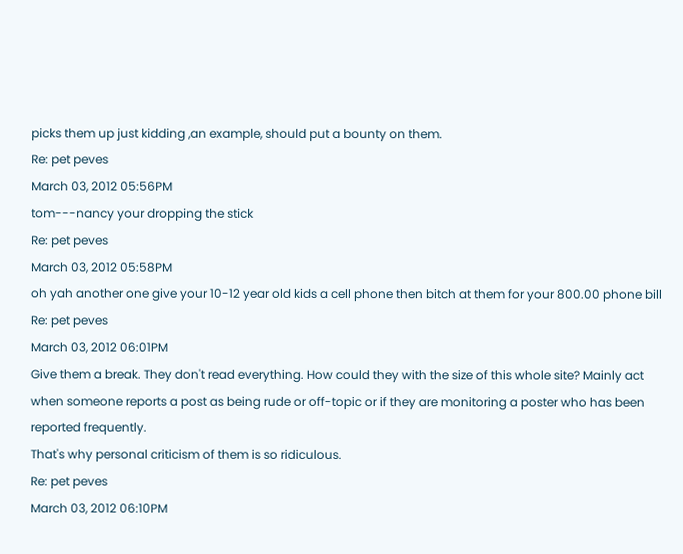picks them up just kidding ,an example, should put a bounty on them.
Re: pet peves
March 03, 2012 05:56PM
tom---nancy your dropping the stick
Re: pet peves
March 03, 2012 05:58PM
oh yah another one give your 10-12 year old kids a cell phone then bitch at them for your 800.00 phone bill
Re: pet peves
March 03, 2012 06:01PM
Give them a break. They don't read everything. How could they with the size of this whole site? Mainly act when someone reports a post as being rude or off-topic or if they are monitoring a poster who has been reported frequently.
That's why personal criticism of them is so ridiculous.
Re: pet peves
March 03, 2012 06:10PM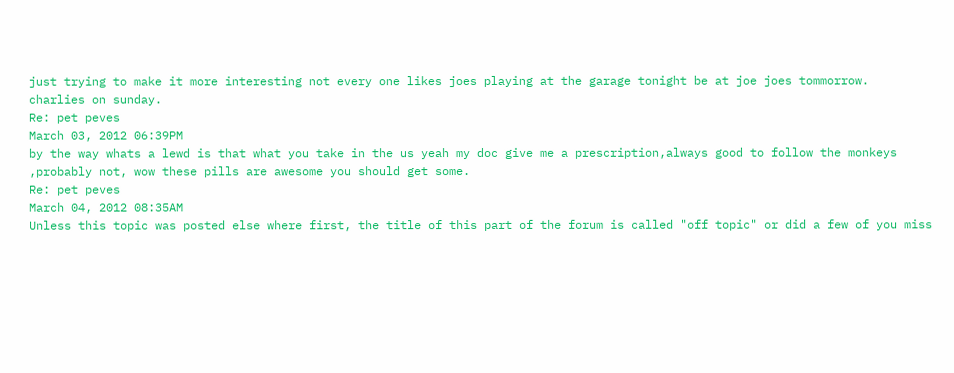just trying to make it more interesting not every one likes joes playing at the garage tonight be at joe joes tommorrow.
charlies on sunday.
Re: pet peves
March 03, 2012 06:39PM
by the way whats a lewd is that what you take in the us yeah my doc give me a prescription,always good to follow the monkeys ,probably not, wow these pills are awesome you should get some.
Re: pet peves
March 04, 2012 08:35AM
Unless this topic was posted else where first, the title of this part of the forum is called "off topic" or did a few of you miss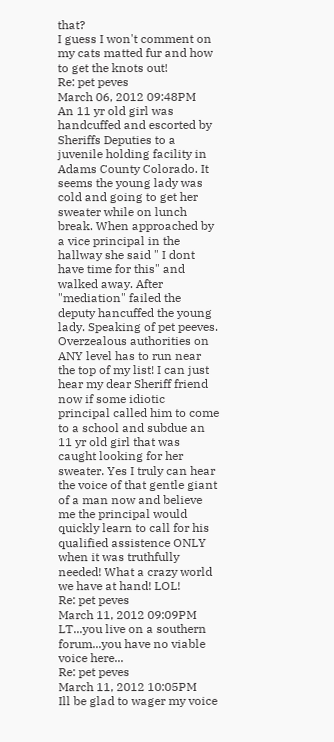that?
I guess I won't comment on my cats matted fur and how to get the knots out!
Re: pet peves
March 06, 2012 09:48PM
An 11 yr old girl was handcuffed and escorted by Sheriffs Deputies to a juvenile holding facility in Adams County Colorado. It seems the young lady was cold and going to get her sweater while on lunch break. When approached by a vice principal in the hallway she said " I dont have time for this" and walked away. After "mediation" failed the deputy hancuffed the young lady. Speaking of pet peeves. Overzealous authorities on ANY level has to run near the top of my list! I can just hear my dear Sheriff friend now if some idiotic principal called him to come to a school and subdue an 11 yr old girl that was caught looking for her sweater. Yes I truly can hear the voice of that gentle giant of a man now and believe me the principal would quickly learn to call for his qualified assistence ONLY when it was truthfully needed! What a crazy world we have at hand! LOL!
Re: pet peves
March 11, 2012 09:09PM
LT...you live on a southern forum...you have no viable voice here...
Re: pet peves
March 11, 2012 10:05PM
Ill be glad to wager my voice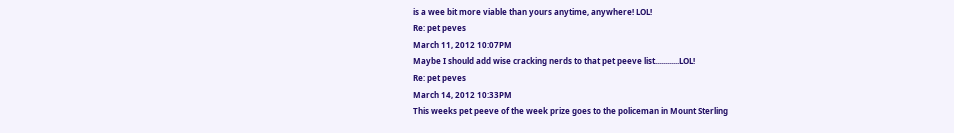is a wee bit more viable than yours anytime, anywhere! LOL!
Re: pet peves
March 11, 2012 10:07PM
Maybe I should add wise cracking nerds to that pet peeve list............LOL!
Re: pet peves
March 14, 2012 10:33PM
This weeks pet peeve of the week prize goes to the policeman in Mount Sterling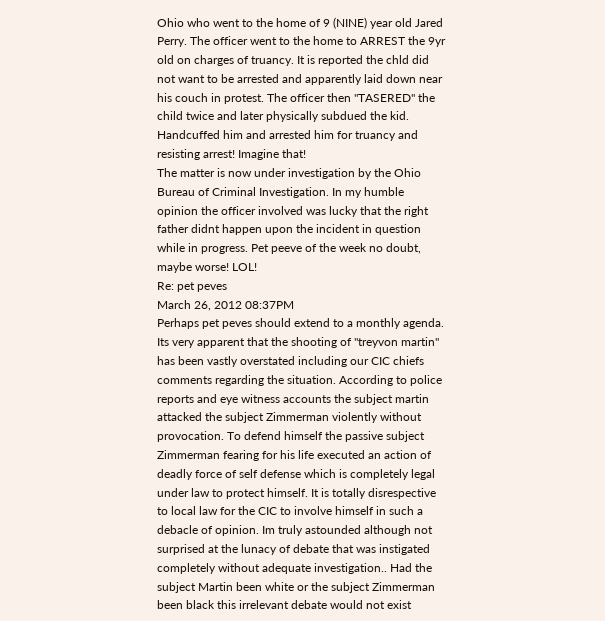Ohio who went to the home of 9 (NINE) year old Jared Perry. The officer went to the home to ARREST the 9yr old on charges of truancy. It is reported the chld did not want to be arrested and apparently laid down near his couch in protest. The officer then "TASERED" the child twice and later physically subdued the kid. Handcuffed him and arrested him for truancy and resisting arrest! Imagine that!
The matter is now under investigation by the Ohio Bureau of Criminal Investigation. In my humble opinion the officer involved was lucky that the right father didnt happen upon the incident in question while in progress. Pet peeve of the week no doubt, maybe worse! LOL!
Re: pet peves
March 26, 2012 08:37PM
Perhaps pet peves should extend to a monthly agenda. Its very apparent that the shooting of "treyvon martin" has been vastly overstated including our CIC chiefs comments regarding the situation. According to police reports and eye witness accounts the subject martin attacked the subject Zimmerman violently without provocation. To defend himself the passive subject Zimmerman fearing for his life executed an action of deadly force of self defense which is completely legal under law to protect himself. It is totally disrespective to local law for the CIC to involve himself in such a debacle of opinion. Im truly astounded although not surprised at the lunacy of debate that was instigated completely without adequate investigation.. Had the subject Martin been white or the subject Zimmerman been black this irrelevant debate would not exist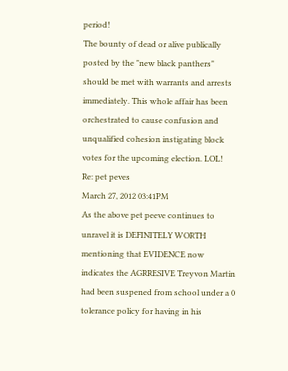period!
The bounty of dead or alive publically posted by the "new black panthers" should be met with warrants and arrests immediately. This whole affair has been orchestrated to cause confusion and unqualified cohesion instigating block votes for the upcoming election. LOL!
Re: pet peves
March 27, 2012 03:41PM
As the above pet peeve continues to unravel it is DEFINITELY WORTH mentioning that EVIDENCE now indicates the AGRRESIVE Treyvon Martin had been suspened from school under a 0 tolerance policy for having in his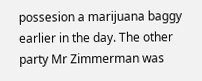possesion a marijuana baggy earlier in the day. The other party Mr Zimmerman was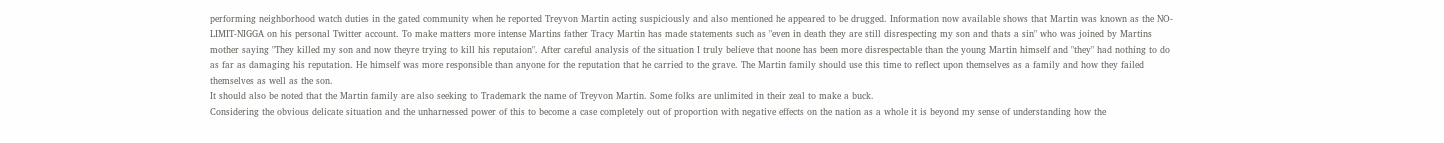performing neighborhood watch duties in the gated community when he reported Treyvon Martin acting suspiciously and also mentioned he appeared to be drugged. Information now available shows that Martin was known as the NO-LIMIT-NIGGA on his personal Twitter account. To make matters more intense Martins father Tracy Martin has made statements such as "even in death they are still disrespecting my son and thats a sin" who was joined by Martins mother saying "They killed my son and now theyre trying to kill his reputaion". After careful analysis of the situation I truly believe that noone has been more disrespectable than the young Martin himself and "they" had nothing to do as far as damaging his reputation. He himself was more responsible than anyone for the reputation that he carried to the grave. The Martin family should use this time to reflect upon themselves as a family and how they failed themselves as well as the son.
It should also be noted that the Martin family are also seeking to Trademark the name of Treyvon Martin. Some folks are unlimited in their zeal to make a buck.
Considering the obvious delicate situation and the unharnessed power of this to become a case completely out of proportion with negative effects on the nation as a whole it is beyond my sense of understanding how the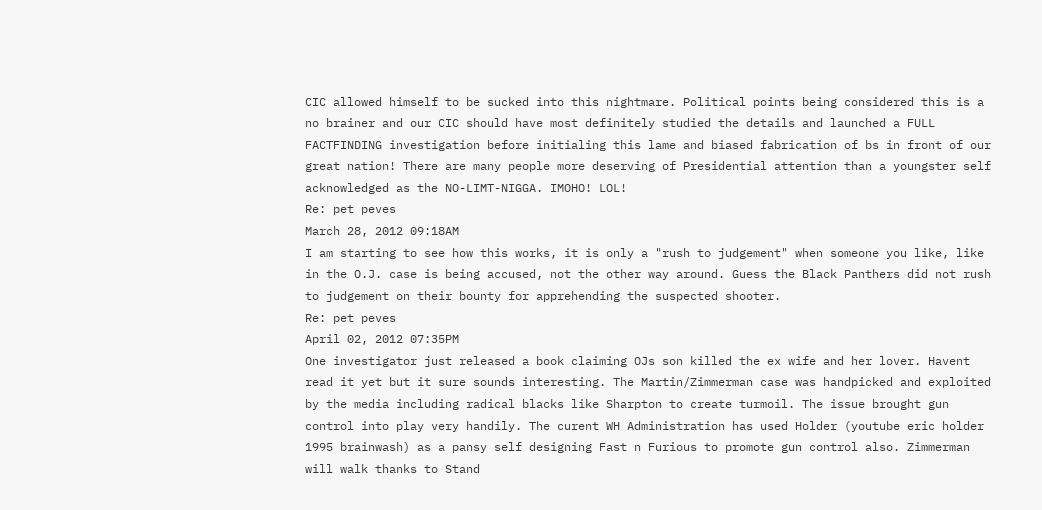CIC allowed himself to be sucked into this nightmare. Political points being considered this is a no brainer and our CIC should have most definitely studied the details and launched a FULL FACTFINDING investigation before initialing this lame and biased fabrication of bs in front of our great nation! There are many people more deserving of Presidential attention than a youngster self acknowledged as the NO-LIMT-NIGGA. IMOHO! LOL!
Re: pet peves
March 28, 2012 09:18AM
I am starting to see how this works, it is only a "rush to judgement" when someone you like, like in the O.J. case is being accused, not the other way around. Guess the Black Panthers did not rush to judgement on their bounty for apprehending the suspected shooter.
Re: pet peves
April 02, 2012 07:35PM
One investigator just released a book claiming OJs son killed the ex wife and her lover. Havent read it yet but it sure sounds interesting. The Martin/Zimmerman case was handpicked and exploited by the media including radical blacks like Sharpton to create turmoil. The issue brought gun control into play very handily. The curent WH Administration has used Holder (youtube eric holder 1995 brainwash) as a pansy self designing Fast n Furious to promote gun control also. Zimmerman will walk thanks to Stand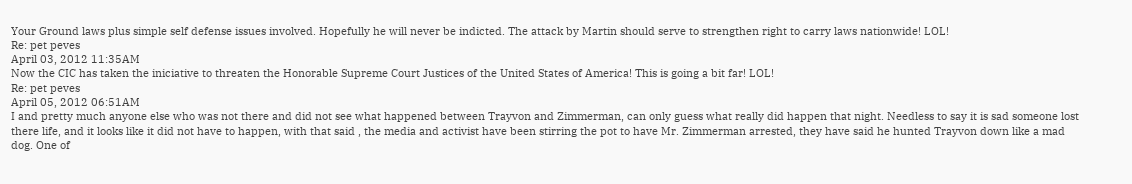Your Ground laws plus simple self defense issues involved. Hopefully he will never be indicted. The attack by Martin should serve to strengthen right to carry laws nationwide! LOL!
Re: pet peves
April 03, 2012 11:35AM
Now the CIC has taken the iniciative to threaten the Honorable Supreme Court Justices of the United States of America! This is going a bit far! LOL!
Re: pet peves
April 05, 2012 06:51AM
I and pretty much anyone else who was not there and did not see what happened between Trayvon and Zimmerman, can only guess what really did happen that night. Needless to say it is sad someone lost there life, and it looks like it did not have to happen, with that said , the media and activist have been stirring the pot to have Mr. Zimmerman arrested, they have said he hunted Trayvon down like a mad dog. One of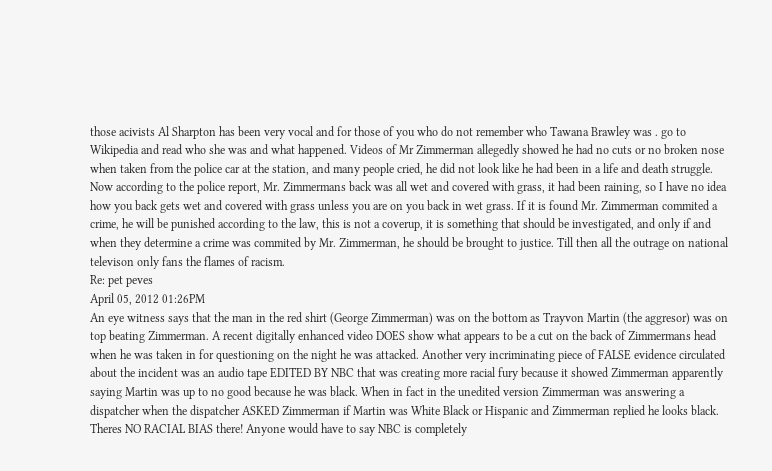those acivists Al Sharpton has been very vocal and for those of you who do not remember who Tawana Brawley was . go to Wikipedia and read who she was and what happened. Videos of Mr Zimmerman allegedly showed he had no cuts or no broken nose when taken from the police car at the station, and many people cried, he did not look like he had been in a life and death struggle. Now according to the police report, Mr. Zimmermans back was all wet and covered with grass, it had been raining, so I have no idea how you back gets wet and covered with grass unless you are on you back in wet grass. If it is found Mr. Zimmerman commited a crime, he will be punished according to the law, this is not a coverup, it is something that should be investigated, and only if and when they determine a crime was commited by Mr. Zimmerman, he should be brought to justice. Till then all the outrage on national televison only fans the flames of racism.
Re: pet peves
April 05, 2012 01:26PM
An eye witness says that the man in the red shirt (George Zimmerman) was on the bottom as Trayvon Martin (the aggresor) was on top beating Zimmerman. A recent digitally enhanced video DOES show what appears to be a cut on the back of Zimmermans head when he was taken in for questioning on the night he was attacked. Another very incriminating piece of FALSE evidence circulated about the incident was an audio tape EDITED BY NBC that was creating more racial fury because it showed Zimmerman apparently saying Martin was up to no good because he was black. When in fact in the unedited version Zimmerman was answering a dispatcher when the dispatcher ASKED Zimmerman if Martin was White Black or Hispanic and Zimmerman replied he looks black. Theres NO RACIAL BIAS there! Anyone would have to say NBC is completely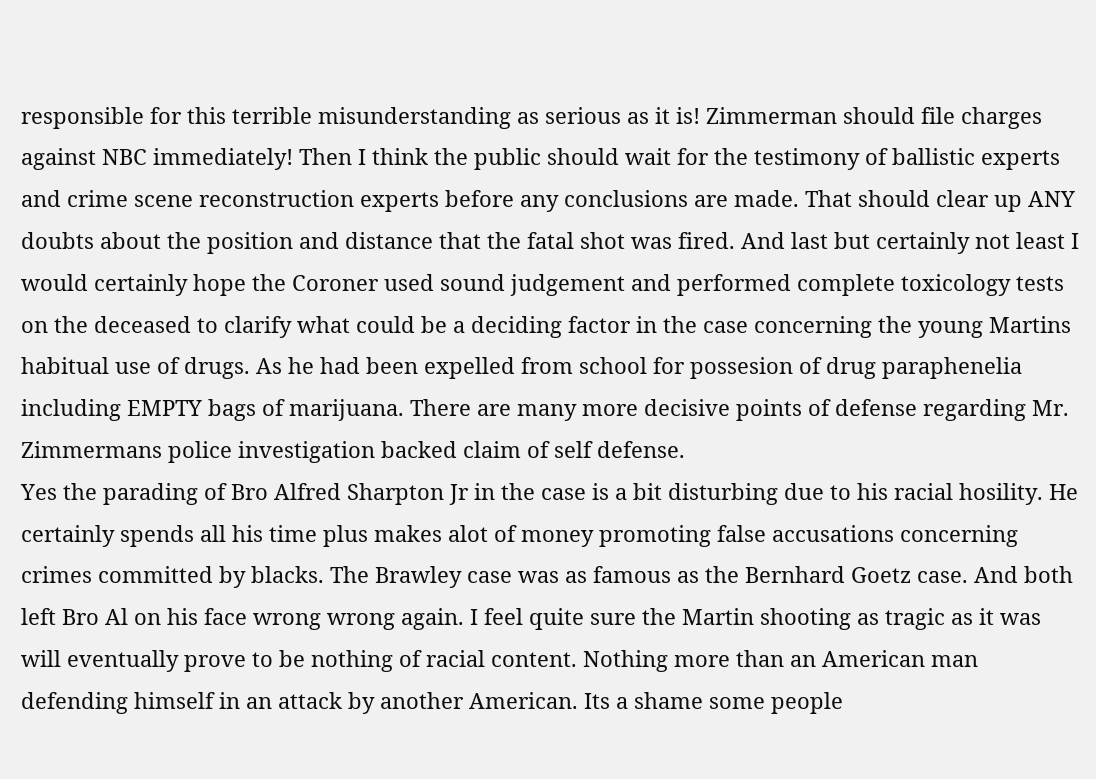responsible for this terrible misunderstanding as serious as it is! Zimmerman should file charges against NBC immediately! Then I think the public should wait for the testimony of ballistic experts and crime scene reconstruction experts before any conclusions are made. That should clear up ANY doubts about the position and distance that the fatal shot was fired. And last but certainly not least I would certainly hope the Coroner used sound judgement and performed complete toxicology tests on the deceased to clarify what could be a deciding factor in the case concerning the young Martins habitual use of drugs. As he had been expelled from school for possesion of drug paraphenelia including EMPTY bags of marijuana. There are many more decisive points of defense regarding Mr. Zimmermans police investigation backed claim of self defense.
Yes the parading of Bro Alfred Sharpton Jr in the case is a bit disturbing due to his racial hosility. He certainly spends all his time plus makes alot of money promoting false accusations concerning crimes committed by blacks. The Brawley case was as famous as the Bernhard Goetz case. And both left Bro Al on his face wrong wrong again. I feel quite sure the Martin shooting as tragic as it was will eventually prove to be nothing of racial content. Nothing more than an American man defending himself in an attack by another American. Its a shame some people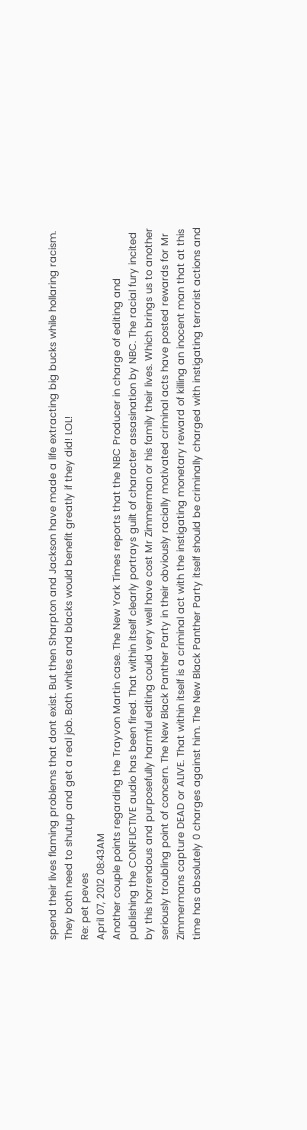spend their lives flaming problems that dont exist. But then Sharpton and Jackson have made a life extracting big bucks while hollaring racism. They both need to shutup and get a real job. Both whites and blacks would benefit greatly if they did! LOL!
Re: pet peves
April 07, 2012 08:43AM
Another couple points regarding the Trayvon Martin case. The New York Times reports that the NBC Producer in charge of editing and publishing the CONFLICTIVE audio has been fired. That within itself clearly portrays guilt of character assasination by NBC. The racial fury incited by this horrendous and purposefully harmful editing could very well have cost Mr Zimmerman or his family their lives. Which brings us to another seriously troubling point of concern. The New Black Panther Party in their obviously racially motivated criminal acts have posted rewards for Mr Zimmermans capture DEAD or ALIVE. That within itself is a criminal act with the instigating monetary reward of killing an inocent man that at this time has absolutely 0 charges against him. The New Black Panther Party itself should be criminally charged with instigating terrorist actions and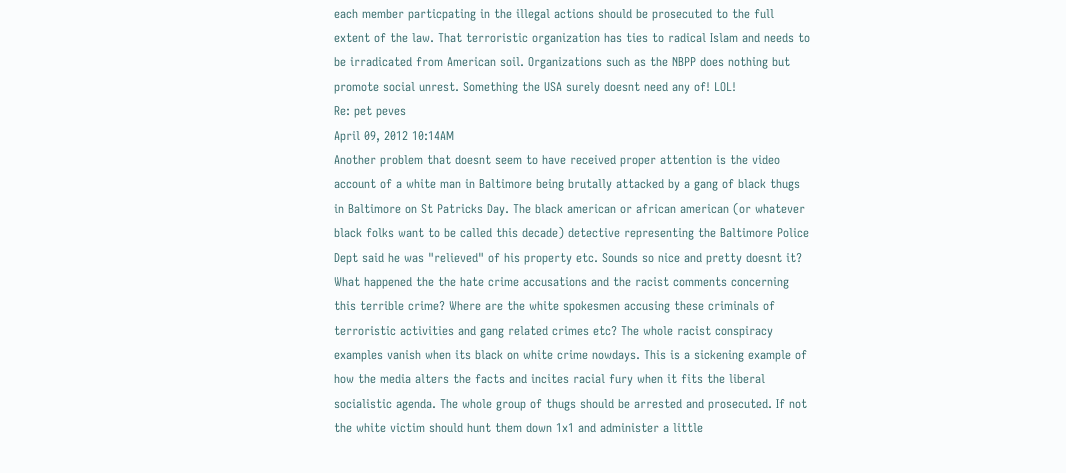each member particpating in the illegal actions should be prosecuted to the full extent of the law. That terroristic organization has ties to radical Islam and needs to be irradicated from American soil. Organizations such as the NBPP does nothing but promote social unrest. Something the USA surely doesnt need any of! LOL!
Re: pet peves
April 09, 2012 10:14AM
Another problem that doesnt seem to have received proper attention is the video account of a white man in Baltimore being brutally attacked by a gang of black thugs in Baltimore on St Patricks Day. The black american or african american (or whatever black folks want to be called this decade) detective representing the Baltimore Police Dept said he was "relieved" of his property etc. Sounds so nice and pretty doesnt it? What happened the the hate crime accusations and the racist comments concerning this terrible crime? Where are the white spokesmen accusing these criminals of terroristic activities and gang related crimes etc? The whole racist conspiracy examples vanish when its black on white crime nowdays. This is a sickening example of how the media alters the facts and incites racial fury when it fits the liberal socialistic agenda. The whole group of thugs should be arrested and prosecuted. If not the white victim should hunt them down 1x1 and administer a little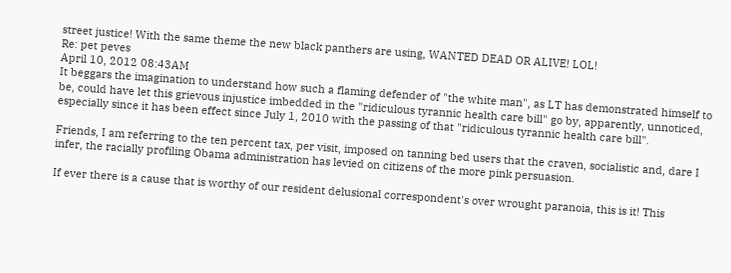street justice! With the same theme the new black panthers are using, WANTED DEAD OR ALIVE! LOL!
Re: pet peves
April 10, 2012 08:43AM
It beggars the imagination to understand how such a flaming defender of "the white man", as LT has demonstrated himself to be, could have let this grievous injustice imbedded in the "ridiculous tyrannic health care bill" go by, apparently, unnoticed, especially since it has been effect since July 1, 2010 with the passing of that "ridiculous tyrannic health care bill".

Friends, I am referring to the ten percent tax, per visit, imposed on tanning bed users that the craven, socialistic and, dare I infer, the racially profiling Obama administration has levied on citizens of the more pink persuasion.

If ever there is a cause that is worthy of our resident delusional correspondent's over wrought paranoia, this is it! This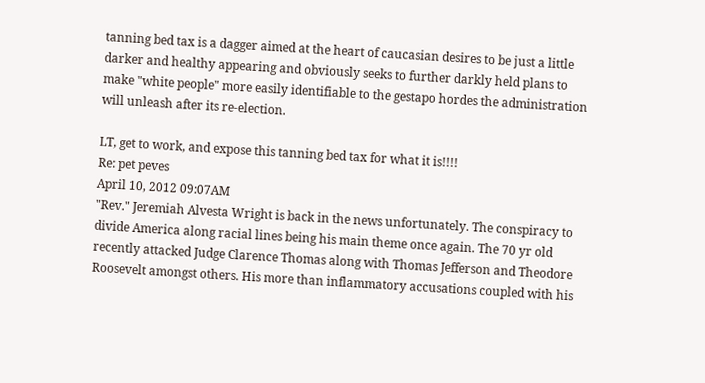tanning bed tax is a dagger aimed at the heart of caucasian desires to be just a little darker and healthy appearing and obviously seeks to further darkly held plans to make "white people" more easily identifiable to the gestapo hordes the administration will unleash after its re-election.

LT, get to work, and expose this tanning bed tax for what it is!!!!
Re: pet peves
April 10, 2012 09:07AM
"Rev." Jeremiah Alvesta Wright is back in the news unfortunately. The conspiracy to divide America along racial lines being his main theme once again. The 70 yr old recently attacked Judge Clarence Thomas along with Thomas Jefferson and Theodore Roosevelt amongst others. His more than inflammatory accusations coupled with his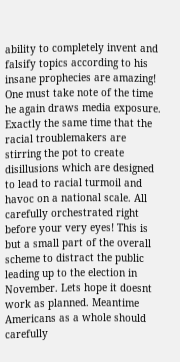ability to completely invent and falsify topics according to his insane prophecies are amazing! One must take note of the time he again draws media exposure. Exactly the same time that the racial troublemakers are stirring the pot to create disillusions which are designed to lead to racial turmoil and havoc on a national scale. All carefully orchestrated right before your very eyes! This is but a small part of the overall scheme to distract the public leading up to the election in November. Lets hope it doesnt work as planned. Meantime Americans as a whole should carefully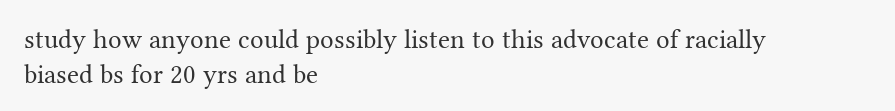study how anyone could possibly listen to this advocate of racially biased bs for 20 yrs and be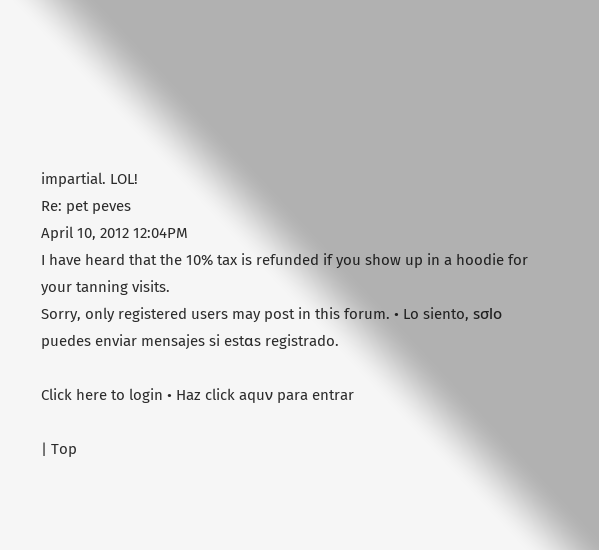impartial. LOL!
Re: pet peves
April 10, 2012 12:04PM
I have heard that the 10% tax is refunded if you show up in a hoodie for your tanning visits.
Sorry, only registered users may post in this forum. • Lo siento, sσlo puedes enviar mensajes si estαs registrado.

Click here to login • Haz click aquν para entrar

| Top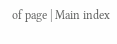of page | Main index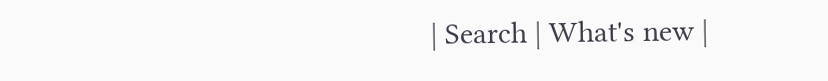| Search | What's new |